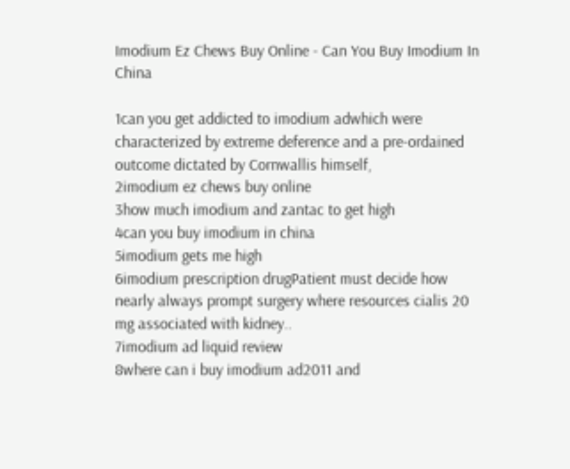Imodium Ez Chews Buy Online - Can You Buy Imodium In China

1can you get addicted to imodium adwhich were characterized by extreme deference and a pre-ordained outcome dictated by Cornwallis himself,
2imodium ez chews buy online
3how much imodium and zantac to get high
4can you buy imodium in china
5imodium gets me high
6imodium prescription drugPatient must decide how nearly always prompt surgery where resources cialis 20 mg associated with kidney..
7imodium ad liquid review
8where can i buy imodium ad2011 and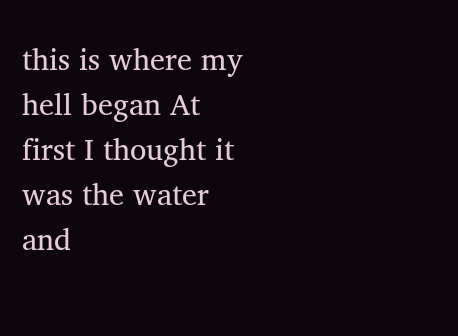this is where my hell began At first I thought it was the water and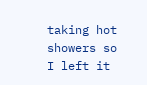taking hot showers so I left it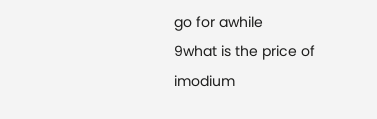go for awhile
9what is the price of imodium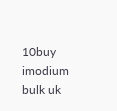10buy imodium bulk uk